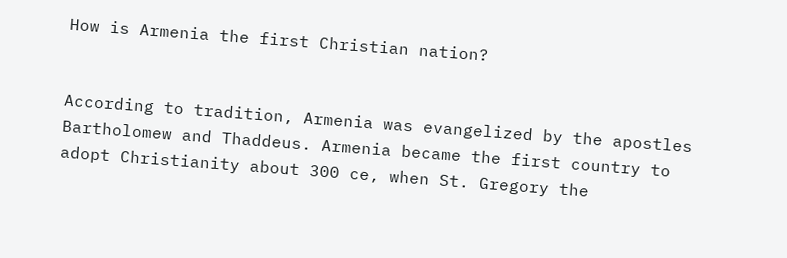How is Armenia the first Christian nation?


According to tradition, Armenia was evangelized by the apostles Bartholomew and Thaddeus. Armenia became the first country to adopt Christianity about 300 ce, when St. Gregory the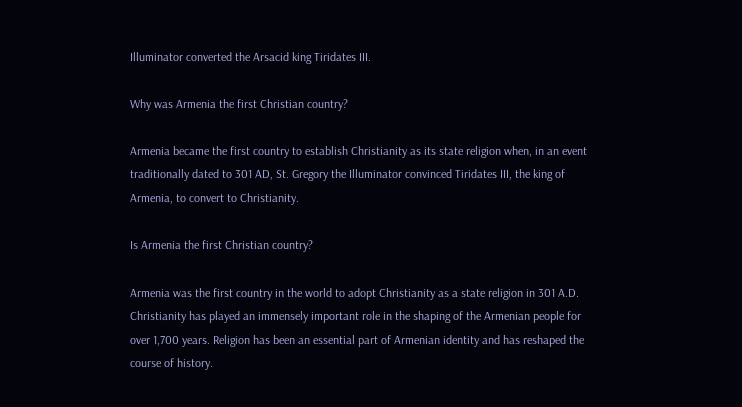Illuminator converted the Arsacid king Tiridates III.

Why was Armenia the first Christian country?

Armenia became the first country to establish Christianity as its state religion when, in an event traditionally dated to 301 AD, St. Gregory the Illuminator convinced Tiridates III, the king of Armenia, to convert to Christianity.

Is Armenia the first Christian country?

Armenia was the first country in the world to adopt Christianity as a state religion in 301 A.D. Christianity has played an immensely important role in the shaping of the Armenian people for over 1,700 years. Religion has been an essential part of Armenian identity and has reshaped the course of history.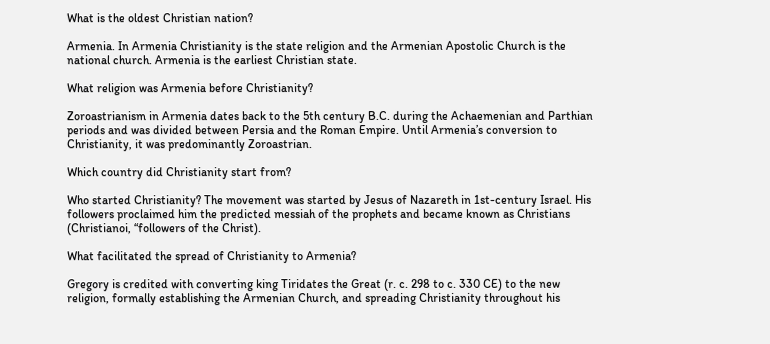What is the oldest Christian nation?

Armenia. In Armenia Christianity is the state religion and the Armenian Apostolic Church is the national church. Armenia is the earliest Christian state.

What religion was Armenia before Christianity?

Zoroastrianism in Armenia dates back to the 5th century B.C. during the Achaemenian and Parthian periods and was divided between Persia and the Roman Empire. Until Armenia’s conversion to Christianity, it was predominantly Zoroastrian.

Which country did Christianity start from?

Who started Christianity? The movement was started by Jesus of Nazareth in 1st-century Israel. His followers proclaimed him the predicted messiah of the prophets and became known as Christians (Christianoi, “followers of the Christ).

What facilitated the spread of Christianity to Armenia?

Gregory is credited with converting king Tiridates the Great (r. c. 298 to c. 330 CE) to the new religion, formally establishing the Armenian Church, and spreading Christianity throughout his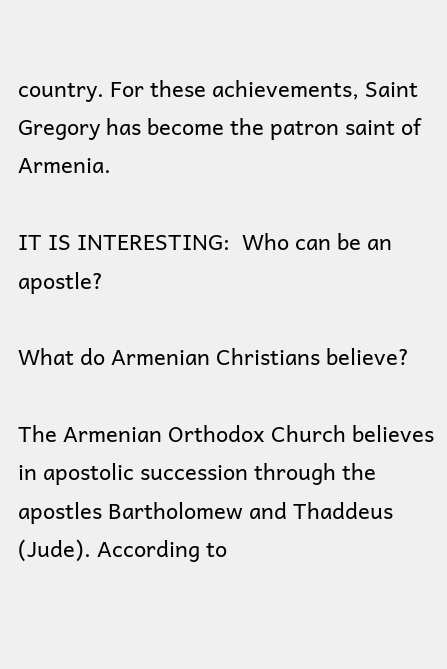country. For these achievements, Saint Gregory has become the patron saint of Armenia.

IT IS INTERESTING:  Who can be an apostle?

What do Armenian Christians believe?

The Armenian Orthodox Church believes in apostolic succession through the apostles Bartholomew and Thaddeus (Jude). According to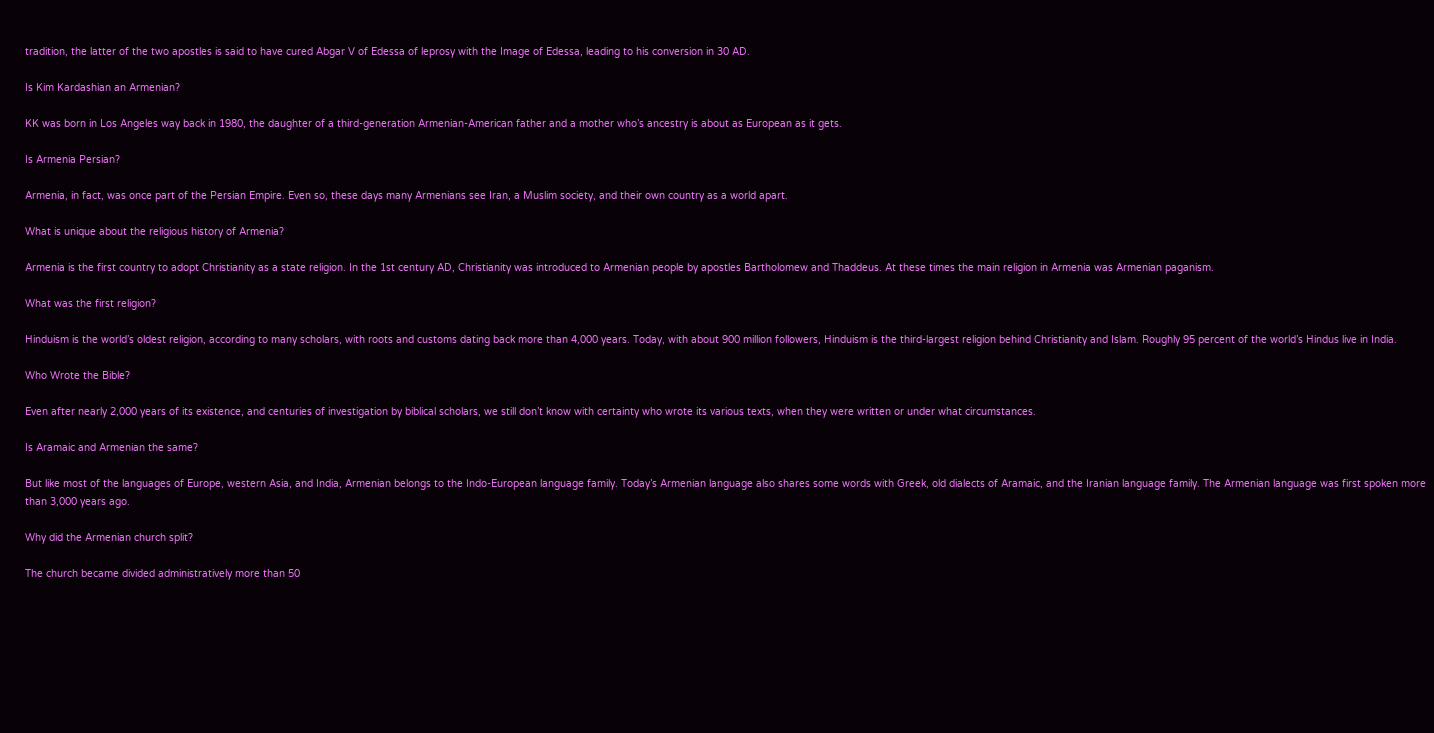tradition, the latter of the two apostles is said to have cured Abgar V of Edessa of leprosy with the Image of Edessa, leading to his conversion in 30 AD.

Is Kim Kardashian an Armenian?

KK was born in Los Angeles way back in 1980, the daughter of a third-generation Armenian-American father and a mother who’s ancestry is about as European as it gets.

Is Armenia Persian?

Armenia, in fact, was once part of the Persian Empire. Even so, these days many Armenians see Iran, a Muslim society, and their own country as a world apart.

What is unique about the religious history of Armenia?

Armenia is the first country to adopt Christianity as a state religion. In the 1st century AD, Christianity was introduced to Armenian people by apostles Bartholomew and Thaddeus. At these times the main religion in Armenia was Armenian paganism.

What was the first religion?

Hinduism is the world’s oldest religion, according to many scholars, with roots and customs dating back more than 4,000 years. Today, with about 900 million followers, Hinduism is the third-largest religion behind Christianity and Islam. Roughly 95 percent of the world’s Hindus live in India.

Who Wrote the Bible?

Even after nearly 2,000 years of its existence, and centuries of investigation by biblical scholars, we still don’t know with certainty who wrote its various texts, when they were written or under what circumstances.

Is Aramaic and Armenian the same?

But like most of the languages of Europe, western Asia, and India, Armenian belongs to the Indo-European language family. Today’s Armenian language also shares some words with Greek, old dialects of Aramaic, and the Iranian language family. The Armenian language was first spoken more than 3,000 years ago.

Why did the Armenian church split?

The church became divided administratively more than 50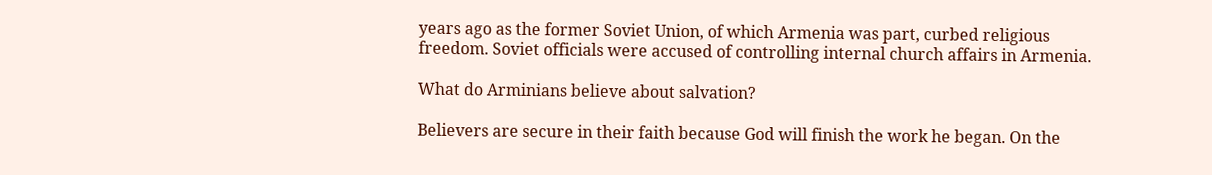years ago as the former Soviet Union, of which Armenia was part, curbed religious freedom. Soviet officials were accused of controlling internal church affairs in Armenia.

What do Arminians believe about salvation?

Believers are secure in their faith because God will finish the work he began. On the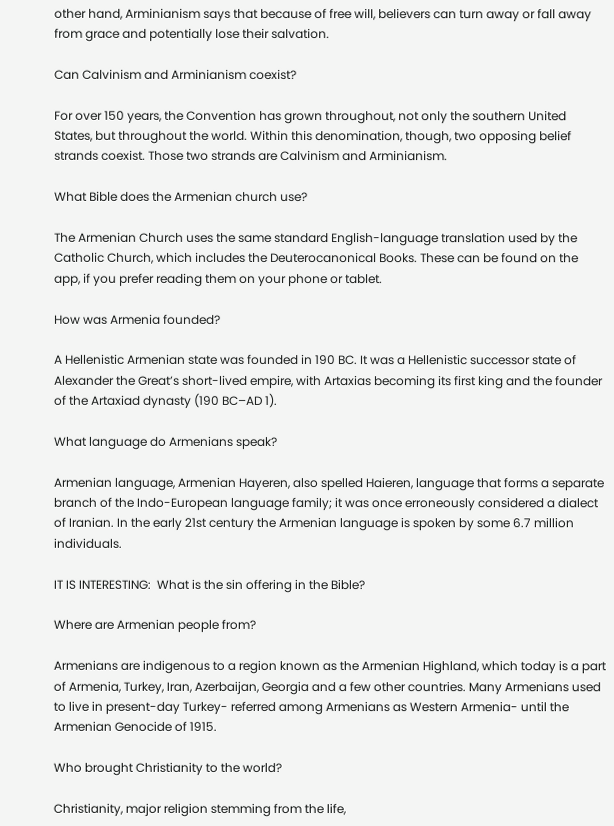other hand, Arminianism says that because of free will, believers can turn away or fall away from grace and potentially lose their salvation.

Can Calvinism and Arminianism coexist?

For over 150 years, the Convention has grown throughout, not only the southern United States, but throughout the world. Within this denomination, though, two opposing belief strands coexist. Those two strands are Calvinism and Arminianism.

What Bible does the Armenian church use?

The Armenian Church uses the same standard English-language translation used by the Catholic Church, which includes the Deuterocanonical Books. These can be found on the app, if you prefer reading them on your phone or tablet.

How was Armenia founded?

A Hellenistic Armenian state was founded in 190 BC. It was a Hellenistic successor state of Alexander the Great’s short-lived empire, with Artaxias becoming its first king and the founder of the Artaxiad dynasty (190 BC–AD 1).

What language do Armenians speak?

Armenian language, Armenian Hayeren, also spelled Haieren, language that forms a separate branch of the Indo-European language family; it was once erroneously considered a dialect of Iranian. In the early 21st century the Armenian language is spoken by some 6.7 million individuals.

IT IS INTERESTING:  What is the sin offering in the Bible?

Where are Armenian people from?

Armenians are indigenous to a region known as the Armenian Highland, which today is a part of Armenia, Turkey, Iran, Azerbaijan, Georgia and a few other countries. Many Armenians used to live in present-day Turkey- referred among Armenians as Western Armenia- until the Armenian Genocide of 1915.

Who brought Christianity to the world?

Christianity, major religion stemming from the life,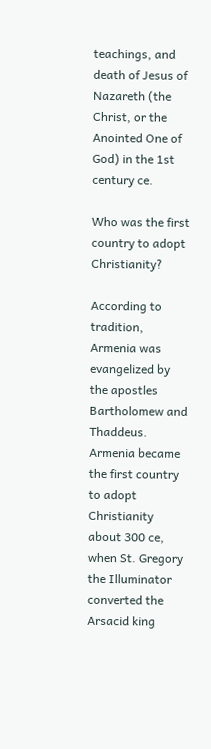teachings, and death of Jesus of Nazareth (the Christ, or the Anointed One of God) in the 1st century ce.

Who was the first country to adopt Christianity?

According to tradition, Armenia was evangelized by the apostles Bartholomew and Thaddeus. Armenia became the first country to adopt Christianity about 300 ce, when St. Gregory the Illuminator converted the Arsacid king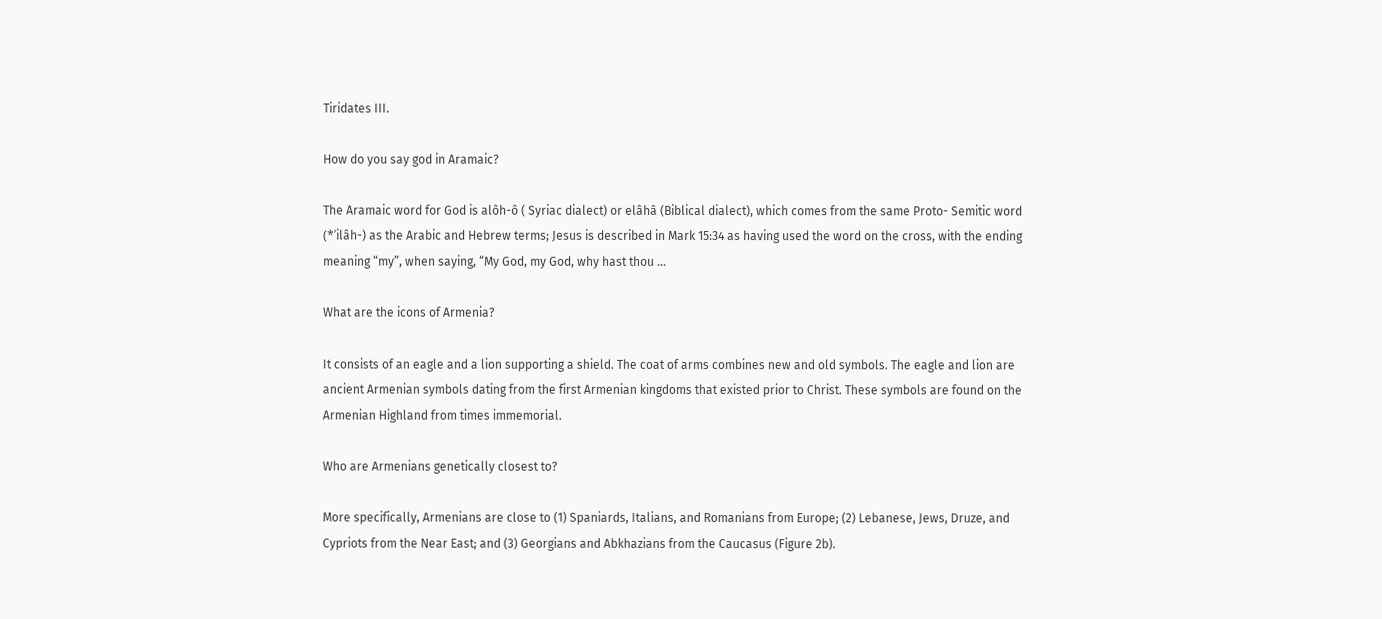Tiridates III.

How do you say god in Aramaic?

The Aramaic word for God is alôh-ô ( Syriac dialect) or elâhâ (Biblical dialect), which comes from the same Proto- Semitic word (*ʾilâh-) as the Arabic and Hebrew terms; Jesus is described in Mark 15:34 as having used the word on the cross, with the ending meaning “my”, when saying, “My God, my God, why hast thou …

What are the icons of Armenia?

It consists of an eagle and a lion supporting a shield. The coat of arms combines new and old symbols. The eagle and lion are ancient Armenian symbols dating from the first Armenian kingdoms that existed prior to Christ. These symbols are found on the Armenian Highland from times immemorial.

Who are Armenians genetically closest to?

More specifically, Armenians are close to (1) Spaniards, Italians, and Romanians from Europe; (2) Lebanese, Jews, Druze, and Cypriots from the Near East; and (3) Georgians and Abkhazians from the Caucasus (Figure 2b).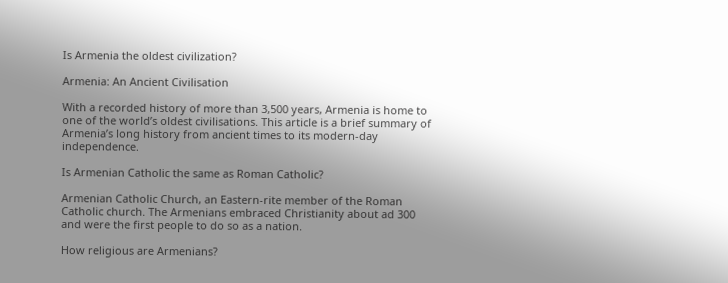Is Armenia the oldest civilization?

Armenia: An Ancient Civilisation

With a recorded history of more than 3,500 years, Armenia is home to one of the world’s oldest civilisations. This article is a brief summary of Armenia’s long history from ancient times to its modern-day independence.

Is Armenian Catholic the same as Roman Catholic?

Armenian Catholic Church, an Eastern-rite member of the Roman Catholic church. The Armenians embraced Christianity about ad 300 and were the first people to do so as a nation.

How religious are Armenians?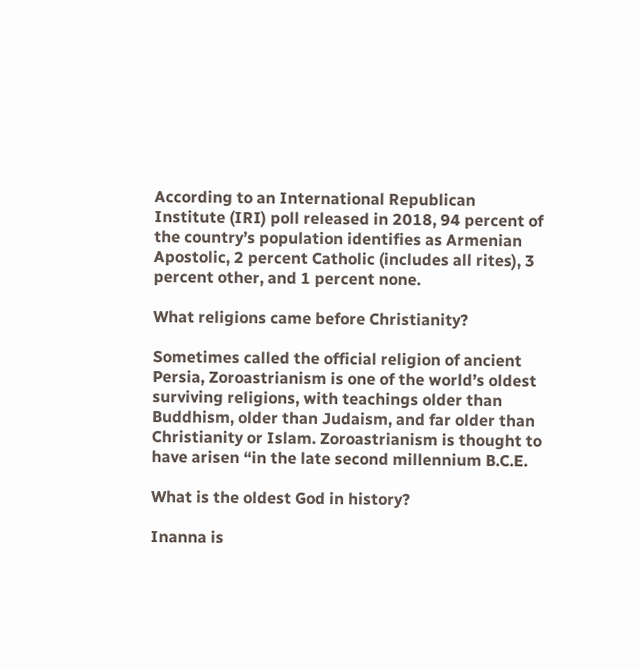According to an International Republican Institute (IRI) poll released in 2018, 94 percent of the country’s population identifies as Armenian Apostolic, 2 percent Catholic (includes all rites), 3 percent other, and 1 percent none.

What religions came before Christianity?

Sometimes called the official religion of ancient Persia, Zoroastrianism is one of the world’s oldest surviving religions, with teachings older than Buddhism, older than Judaism, and far older than Christianity or Islam. Zoroastrianism is thought to have arisen “in the late second millennium B.C.E.

What is the oldest God in history?

Inanna is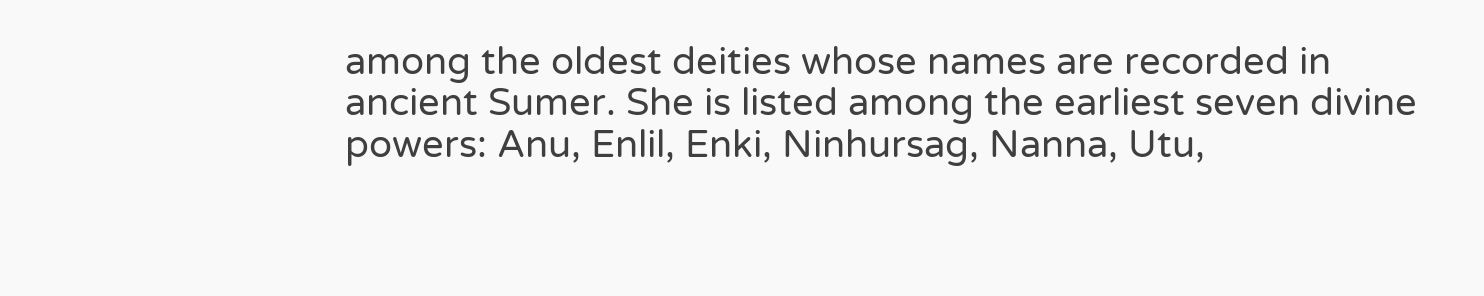among the oldest deities whose names are recorded in ancient Sumer. She is listed among the earliest seven divine powers: Anu, Enlil, Enki, Ninhursag, Nanna, Utu,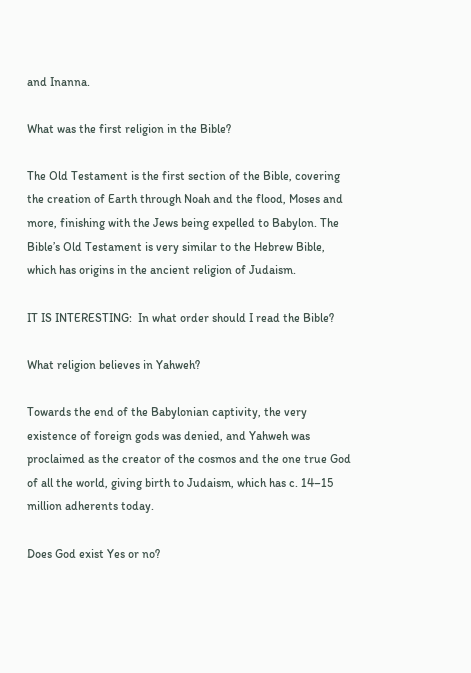and Inanna.

What was the first religion in the Bible?

The Old Testament is the first section of the Bible, covering the creation of Earth through Noah and the flood, Moses and more, finishing with the Jews being expelled to Babylon. The Bible’s Old Testament is very similar to the Hebrew Bible, which has origins in the ancient religion of Judaism.

IT IS INTERESTING:  In what order should I read the Bible?

What religion believes in Yahweh?

Towards the end of the Babylonian captivity, the very existence of foreign gods was denied, and Yahweh was proclaimed as the creator of the cosmos and the one true God of all the world, giving birth to Judaism, which has c. 14–15 million adherents today.

Does God exist Yes or no?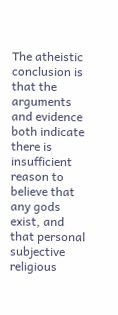The atheistic conclusion is that the arguments and evidence both indicate there is insufficient reason to believe that any gods exist, and that personal subjective religious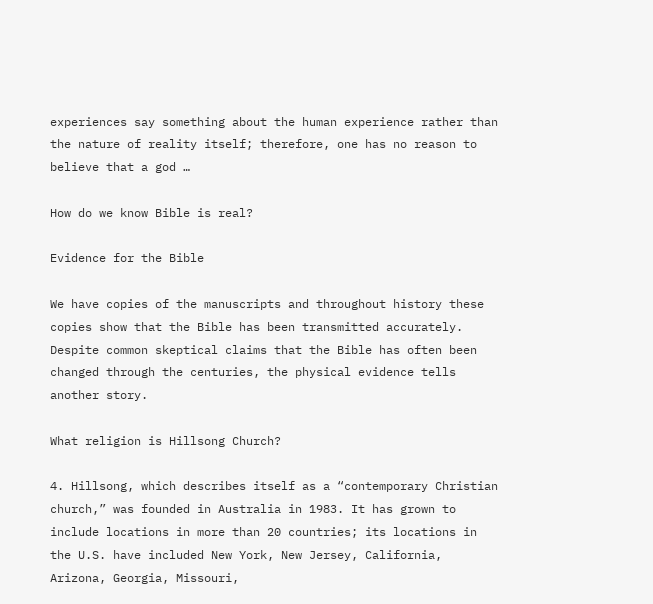experiences say something about the human experience rather than the nature of reality itself; therefore, one has no reason to believe that a god …

How do we know Bible is real?

Evidence for the Bible

We have copies of the manuscripts and throughout history these copies show that the Bible has been transmitted accurately. Despite common skeptical claims that the Bible has often been changed through the centuries, the physical evidence tells another story.

What religion is Hillsong Church?

4. Hillsong, which describes itself as a “contemporary Christian church,” was founded in Australia in 1983. It has grown to include locations in more than 20 countries; its locations in the U.S. have included New York, New Jersey, California, Arizona, Georgia, Missouri,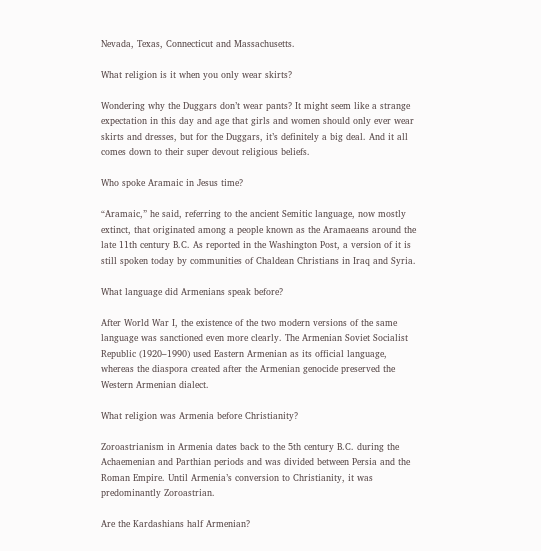Nevada, Texas, Connecticut and Massachusetts.

What religion is it when you only wear skirts?

Wondering why the Duggars don’t wear pants? It might seem like a strange expectation in this day and age that girls and women should only ever wear skirts and dresses, but for the Duggars, it’s definitely a big deal. And it all comes down to their super devout religious beliefs.

Who spoke Aramaic in Jesus time?

“Aramaic,” he said, referring to the ancient Semitic language, now mostly extinct, that originated among a people known as the Aramaeans around the late 11th century B.C. As reported in the Washington Post, a version of it is still spoken today by communities of Chaldean Christians in Iraq and Syria.

What language did Armenians speak before?

After World War I, the existence of the two modern versions of the same language was sanctioned even more clearly. The Armenian Soviet Socialist Republic (1920–1990) used Eastern Armenian as its official language, whereas the diaspora created after the Armenian genocide preserved the Western Armenian dialect.

What religion was Armenia before Christianity?

Zoroastrianism in Armenia dates back to the 5th century B.C. during the Achaemenian and Parthian periods and was divided between Persia and the Roman Empire. Until Armenia’s conversion to Christianity, it was predominantly Zoroastrian.

Are the Kardashians half Armenian?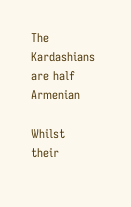The Kardashians are half Armenian

Whilst their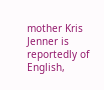mother Kris Jenner is reportedly of English,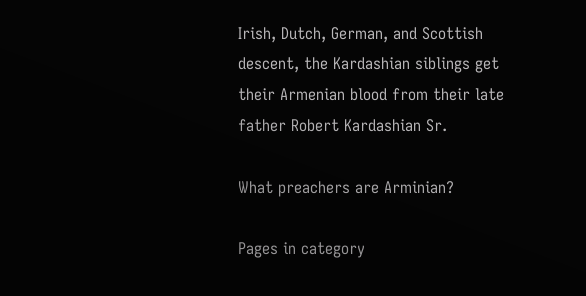Irish, Dutch, German, and Scottish descent, the Kardashian siblings get their Armenian blood from their late father Robert Kardashian Sr.

What preachers are Arminian?

Pages in category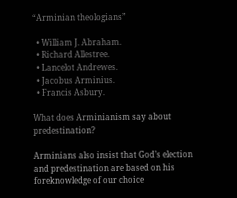“Arminian theologians”

  • William J. Abraham.
  • Richard Allestree.
  • Lancelot Andrewes.
  • Jacobus Arminius.
  • Francis Asbury.

What does Arminianism say about predestination?

Arminians also insist that God’s election and predestination are based on his foreknowledge of our choice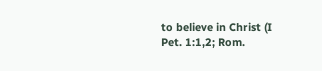to believe in Christ (I Pet. 1:1,2; Rom.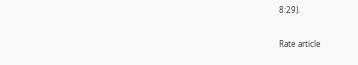8:29).

Rate article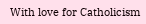With love for Catholicism